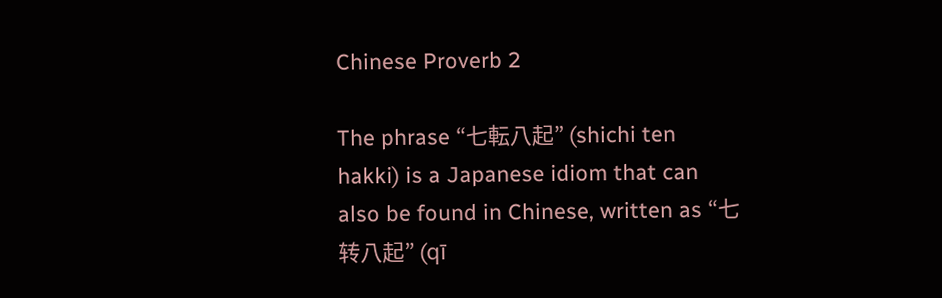Chinese Proverb 2

The phrase “七転八起” (shichi ten hakki) is a Japanese idiom that can also be found in Chinese, written as “七转八起” (qī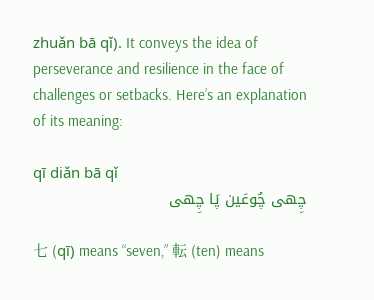zhuǎn bā qǐ). It conveys the idea of perseverance and resilience in the face of challenges or setbacks. Here’s an explanation of its meaning:

qī diǎn bā qǐ
چِھی چُوعَین پَا چِھی

七 (qī) means “seven,” 転 (ten) means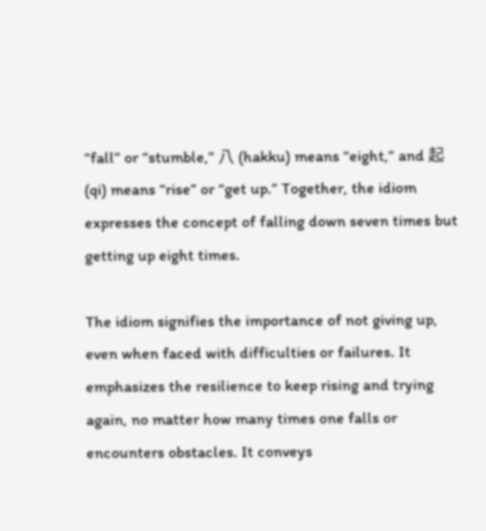“fall” or “stumble,” 八 (hakku) means “eight,” and 起 (qi) means “rise” or “get up.” Together, the idiom expresses the concept of falling down seven times but getting up eight times.

The idiom signifies the importance of not giving up, even when faced with difficulties or failures. It emphasizes the resilience to keep rising and trying again, no matter how many times one falls or encounters obstacles. It conveys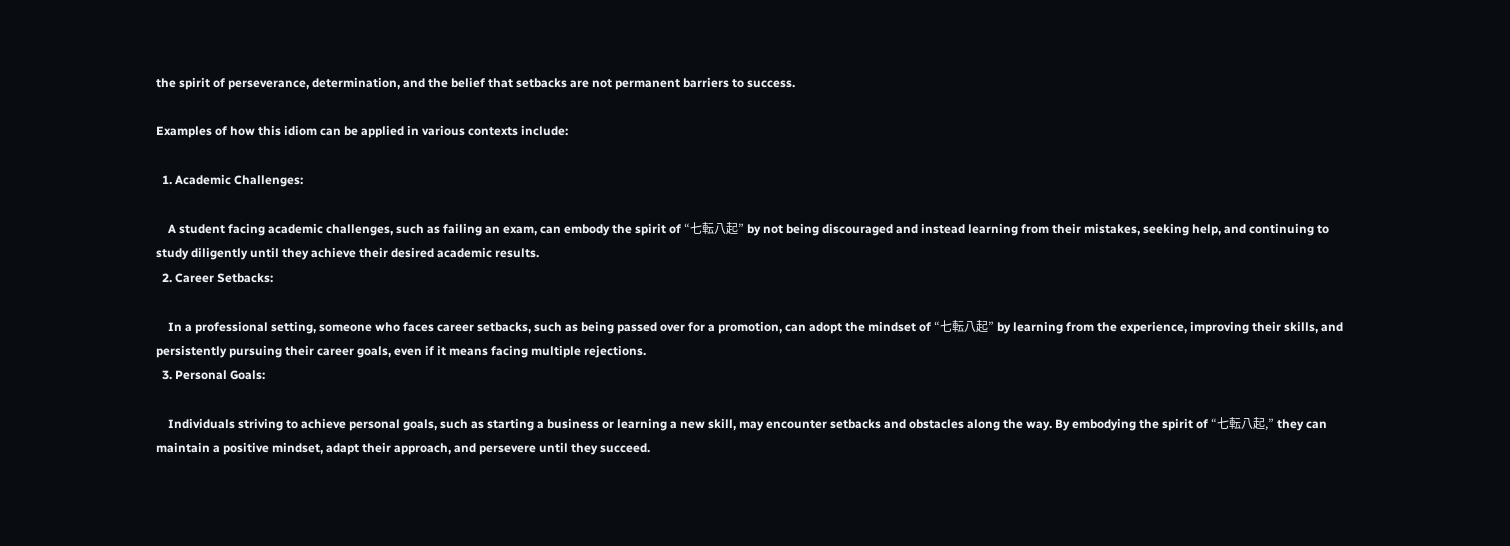the spirit of perseverance, determination, and the belief that setbacks are not permanent barriers to success.

Examples of how this idiom can be applied in various contexts include:

  1. Academic Challenges:

    A student facing academic challenges, such as failing an exam, can embody the spirit of “七転八起” by not being discouraged and instead learning from their mistakes, seeking help, and continuing to study diligently until they achieve their desired academic results.
  2. Career Setbacks:

    In a professional setting, someone who faces career setbacks, such as being passed over for a promotion, can adopt the mindset of “七転八起” by learning from the experience, improving their skills, and persistently pursuing their career goals, even if it means facing multiple rejections.
  3. Personal Goals:

    Individuals striving to achieve personal goals, such as starting a business or learning a new skill, may encounter setbacks and obstacles along the way. By embodying the spirit of “七転八起,” they can maintain a positive mindset, adapt their approach, and persevere until they succeed.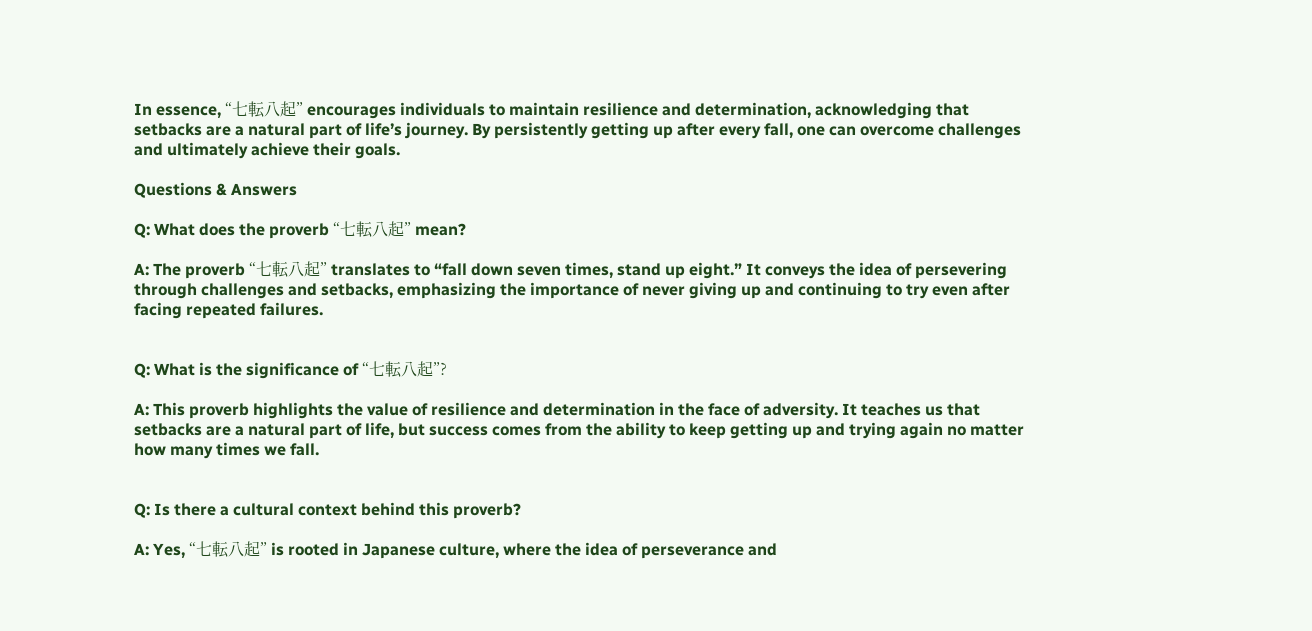In essence, “七転八起” encourages individuals to maintain resilience and determination, acknowledging that setbacks are a natural part of life’s journey. By persistently getting up after every fall, one can overcome challenges and ultimately achieve their goals.

Questions & Answers

Q: What does the proverb “七転八起” mean?

A: The proverb “七転八起” translates to “fall down seven times, stand up eight.” It conveys the idea of persevering through challenges and setbacks, emphasizing the importance of never giving up and continuing to try even after facing repeated failures.


Q: What is the significance of “七転八起”?

A: This proverb highlights the value of resilience and determination in the face of adversity. It teaches us that setbacks are a natural part of life, but success comes from the ability to keep getting up and trying again no matter how many times we fall.


Q: Is there a cultural context behind this proverb?

A: Yes, “七転八起” is rooted in Japanese culture, where the idea of perseverance and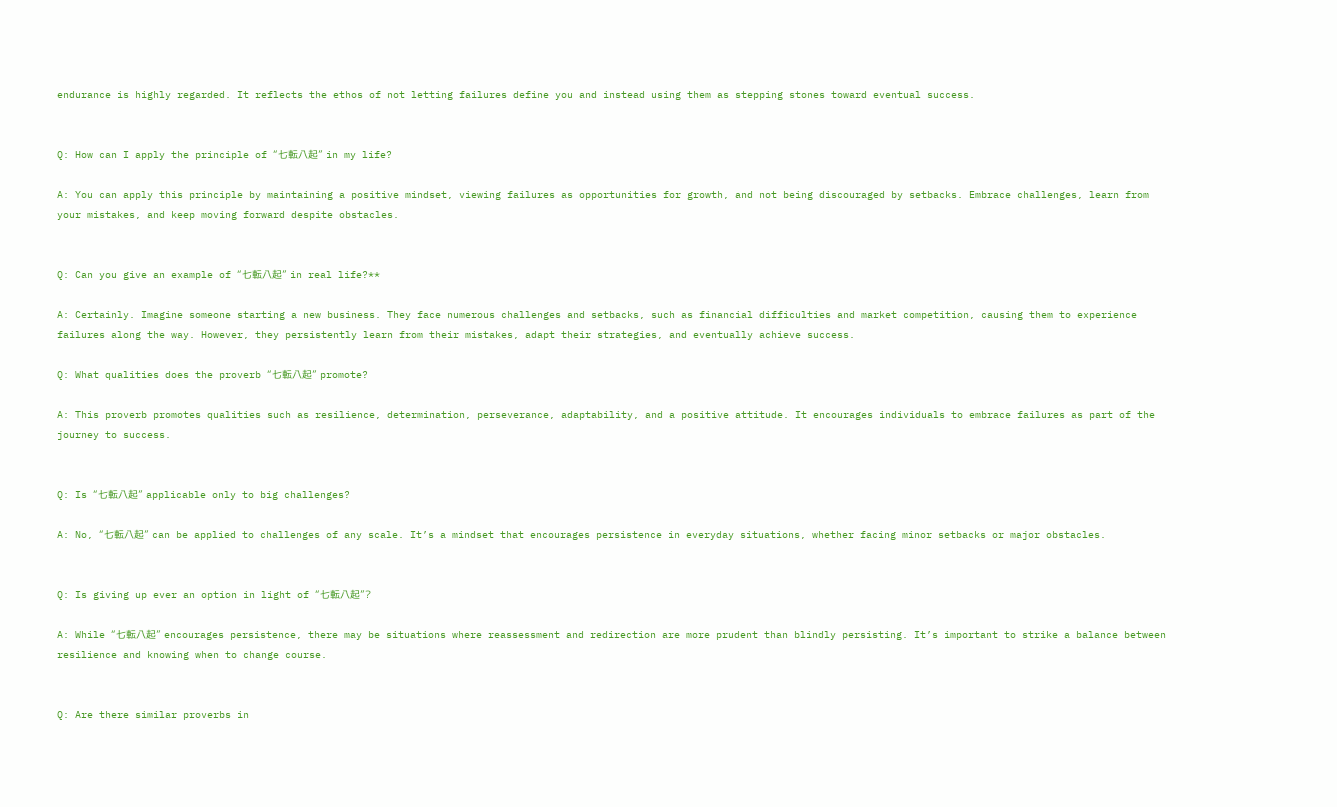endurance is highly regarded. It reflects the ethos of not letting failures define you and instead using them as stepping stones toward eventual success.


Q: How can I apply the principle of “七転八起” in my life?

A: You can apply this principle by maintaining a positive mindset, viewing failures as opportunities for growth, and not being discouraged by setbacks. Embrace challenges, learn from your mistakes, and keep moving forward despite obstacles.


Q: Can you give an example of “七転八起” in real life?**

A: Certainly. Imagine someone starting a new business. They face numerous challenges and setbacks, such as financial difficulties and market competition, causing them to experience failures along the way. However, they persistently learn from their mistakes, adapt their strategies, and eventually achieve success.

Q: What qualities does the proverb “七転八起” promote?

A: This proverb promotes qualities such as resilience, determination, perseverance, adaptability, and a positive attitude. It encourages individuals to embrace failures as part of the journey to success.


Q: Is “七転八起” applicable only to big challenges?

A: No, “七転八起” can be applied to challenges of any scale. It’s a mindset that encourages persistence in everyday situations, whether facing minor setbacks or major obstacles.


Q: Is giving up ever an option in light of “七転八起”?

A: While “七転八起” encourages persistence, there may be situations where reassessment and redirection are more prudent than blindly persisting. It’s important to strike a balance between resilience and knowing when to change course.


Q: Are there similar proverbs in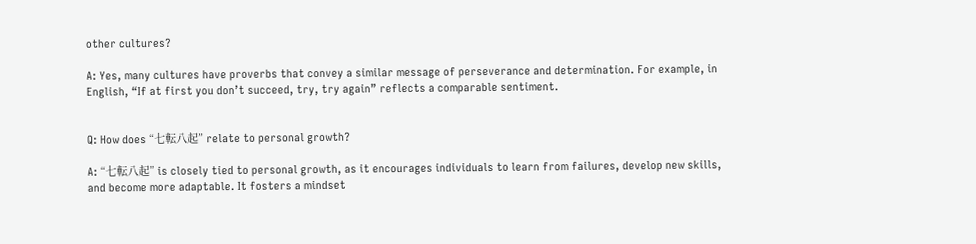other cultures?

A: Yes, many cultures have proverbs that convey a similar message of perseverance and determination. For example, in English, “If at first you don’t succeed, try, try again” reflects a comparable sentiment.


Q: How does “七転八起” relate to personal growth?

A: “七転八起” is closely tied to personal growth, as it encourages individuals to learn from failures, develop new skills, and become more adaptable. It fosters a mindset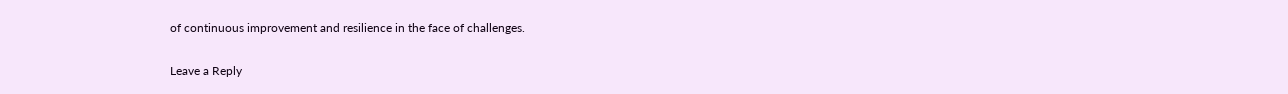of continuous improvement and resilience in the face of challenges.

Leave a Reply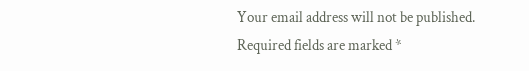Your email address will not be published. Required fields are marked *